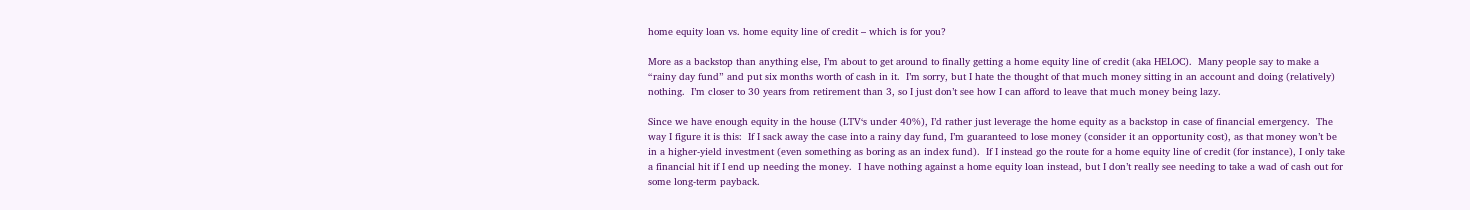home equity loan vs. home equity line of credit – which is for you?

More as a backstop than anything else, I’m about to get around to finally getting a home equity line of credit (aka HELOC).  Many people say to make a “rainy day fund” and put six months worth of cash in it.  I’m sorry, but I hate the thought of that much money sitting in an account and doing (relatively) nothing.  I’m closer to 30 years from retirement than 3, so I just don’t see how I can afford to leave that much money being lazy.

Since we have enough equity in the house (LTV‘s under 40%), I’d rather just leverage the home equity as a backstop in case of financial emergency.  The way I figure it is this:  If I sack away the case into a rainy day fund, I’m guaranteed to lose money (consider it an opportunity cost), as that money won’t be in a higher-yield investment (even something as boring as an index fund).  If I instead go the route for a home equity line of credit (for instance), I only take a financial hit if I end up needing the money.  I have nothing against a home equity loan instead, but I don’t really see needing to take a wad of cash out for some long-term payback.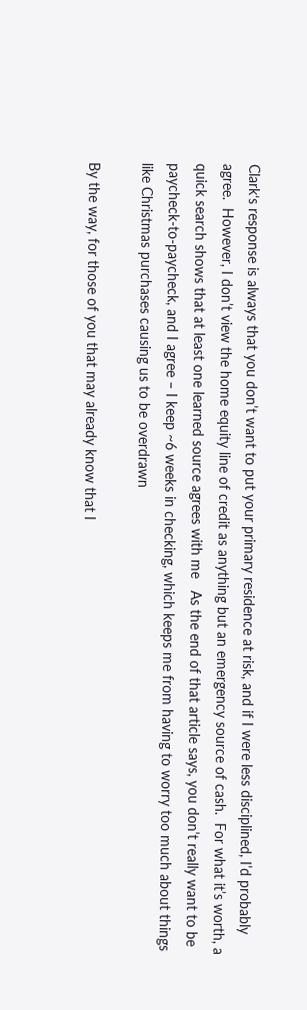Clark‘s response is always that you don’t want to put your primary residence at risk, and if I were less disciplined, I’d probably agree.  However, I don’t view the home equity line of credit as anything but an emergency source of cash.  For what it’s worth, a quick search shows that at least one learned source agrees with me   As the end of that article says, you don’t really want to be paycheck-to-paycheck, and I agree – I keep ~6 weeks in checking, which keeps me from having to worry too much about things like Christmas purchases causing us to be overdrawn

By the way, for those of you that may already know that I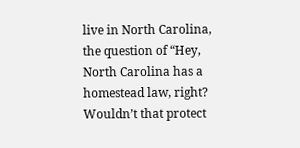live in North Carolina, the question of “Hey, North Carolina has a homestead law, right?  Wouldn’t that protect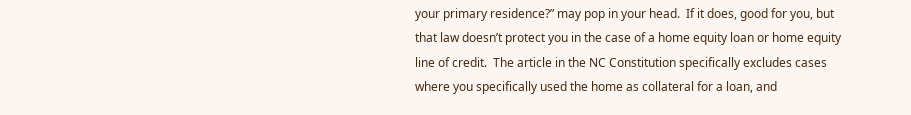your primary residence?” may pop in your head.  If it does, good for you, but that law doesn’t protect you in the case of a home equity loan or home equity line of credit.  The article in the NC Constitution specifically excludes cases where you specifically used the home as collateral for a loan, and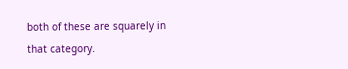both of these are squarely in that category.